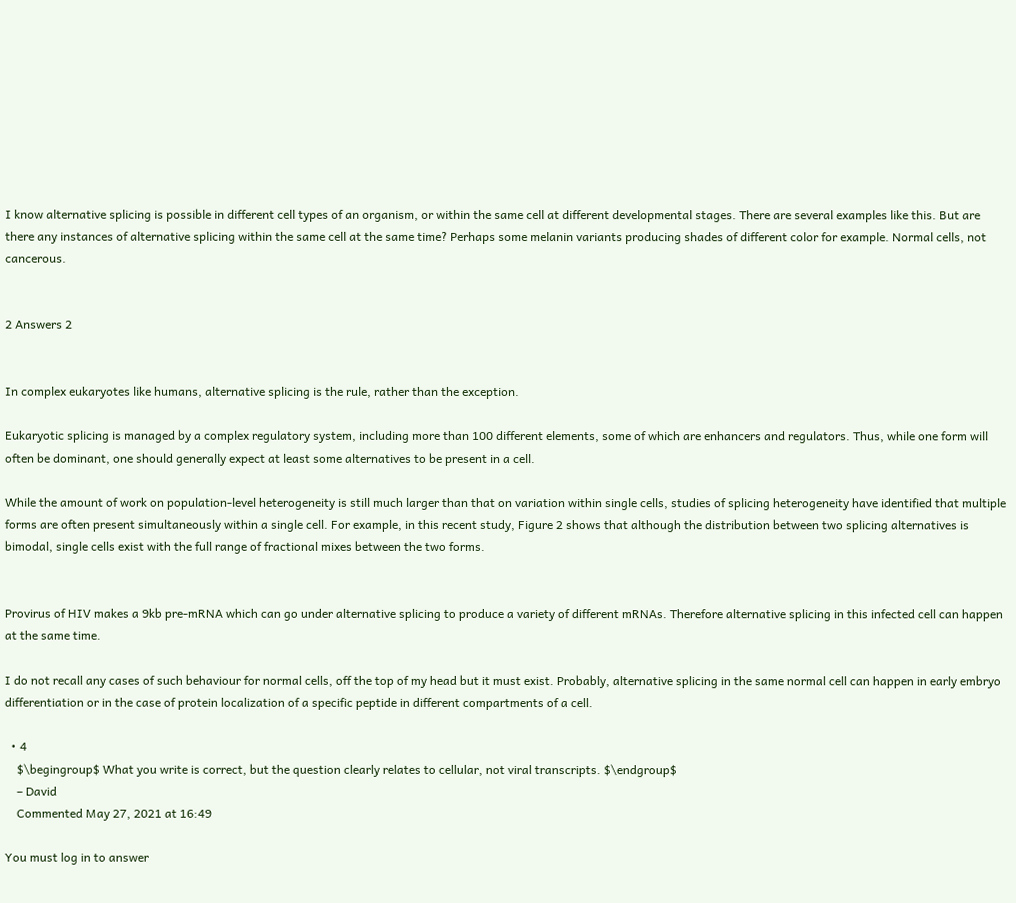I know alternative splicing is possible in different cell types of an organism, or within the same cell at different developmental stages. There are several examples like this. But are there any instances of alternative splicing within the same cell at the same time? Perhaps some melanin variants producing shades of different color for example. Normal cells, not cancerous.


2 Answers 2


In complex eukaryotes like humans, alternative splicing is the rule, rather than the exception.

Eukaryotic splicing is managed by a complex regulatory system, including more than 100 different elements, some of which are enhancers and regulators. Thus, while one form will often be dominant, one should generally expect at least some alternatives to be present in a cell.

While the amount of work on population-level heterogeneity is still much larger than that on variation within single cells, studies of splicing heterogeneity have identified that multiple forms are often present simultaneously within a single cell. For example, in this recent study, Figure 2 shows that although the distribution between two splicing alternatives is bimodal, single cells exist with the full range of fractional mixes between the two forms.


Provirus of HIV makes a 9kb pre-mRNA which can go under alternative splicing to produce a variety of different mRNAs. Therefore alternative splicing in this infected cell can happen at the same time.

I do not recall any cases of such behaviour for normal cells, off the top of my head but it must exist. Probably, alternative splicing in the same normal cell can happen in early embryo differentiation or in the case of protein localization of a specific peptide in different compartments of a cell.

  • 4
    $\begingroup$ What you write is correct, but the question clearly relates to cellular, not viral transcripts. $\endgroup$
    – David
    Commented May 27, 2021 at 16:49

You must log in to answer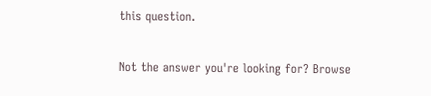this question.

Not the answer you're looking for? Browse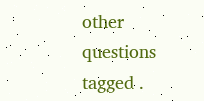other questions tagged .